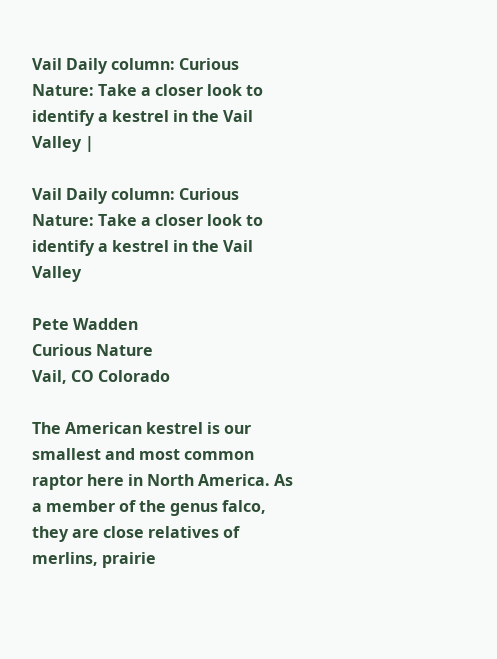Vail Daily column: Curious Nature: Take a closer look to identify a kestrel in the Vail Valley |

Vail Daily column: Curious Nature: Take a closer look to identify a kestrel in the Vail Valley

Pete Wadden
Curious Nature
Vail, CO Colorado

The American kestrel is our smallest and most common raptor here in North America. As a member of the genus falco, they are close relatives of merlins, prairie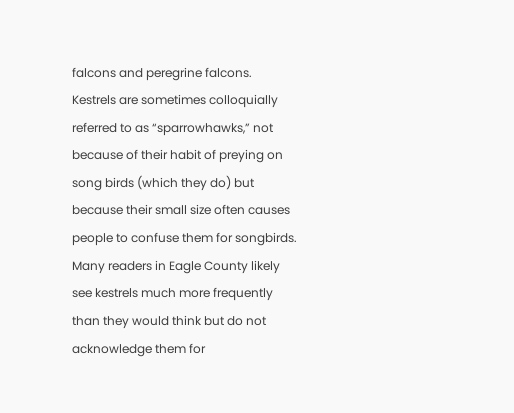falcons and peregrine falcons. Kestrels are sometimes colloquially referred to as “sparrowhawks,” not because of their habit of preying on song birds (which they do) but because their small size often causes people to confuse them for songbirds. Many readers in Eagle County likely see kestrels much more frequently than they would think but do not acknowledge them for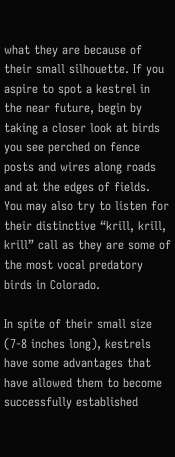what they are because of their small silhouette. If you aspire to spot a kestrel in the near future, begin by taking a closer look at birds you see perched on fence posts and wires along roads and at the edges of fields. You may also try to listen for their distinctive “krill, krill, krill” call as they are some of the most vocal predatory birds in Colorado.

In spite of their small size (7-8 inches long), kestrels have some advantages that have allowed them to become successfully established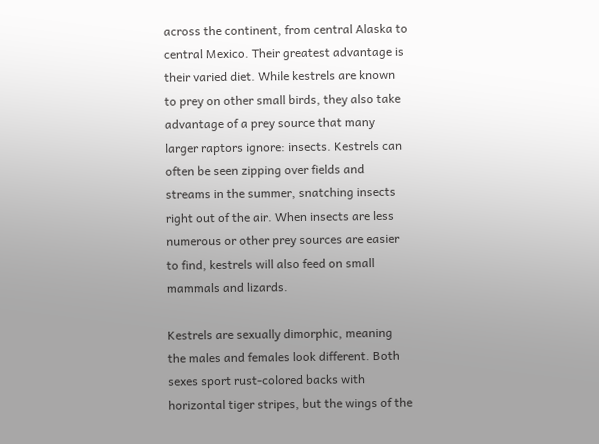across the continent, from central Alaska to central Mexico. Their greatest advantage is their varied diet. While kestrels are known to prey on other small birds, they also take advantage of a prey source that many larger raptors ignore: insects. Kestrels can often be seen zipping over fields and streams in the summer, snatching insects right out of the air. When insects are less numerous or other prey sources are easier to find, kestrels will also feed on small mammals and lizards.

Kestrels are sexually dimorphic, meaning the males and females look different. Both sexes sport rust-colored backs with horizontal tiger stripes, but the wings of the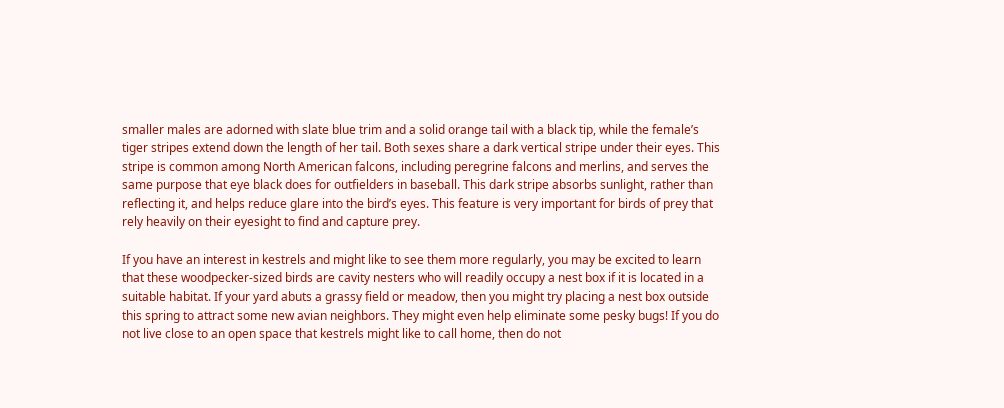smaller males are adorned with slate blue trim and a solid orange tail with a black tip, while the female’s tiger stripes extend down the length of her tail. Both sexes share a dark vertical stripe under their eyes. This stripe is common among North American falcons, including peregrine falcons and merlins, and serves the same purpose that eye black does for outfielders in baseball. This dark stripe absorbs sunlight, rather than reflecting it, and helps reduce glare into the bird’s eyes. This feature is very important for birds of prey that rely heavily on their eyesight to find and capture prey.

If you have an interest in kestrels and might like to see them more regularly, you may be excited to learn that these woodpecker-sized birds are cavity nesters who will readily occupy a nest box if it is located in a suitable habitat. If your yard abuts a grassy field or meadow, then you might try placing a nest box outside this spring to attract some new avian neighbors. They might even help eliminate some pesky bugs! If you do not live close to an open space that kestrels might like to call home, then do not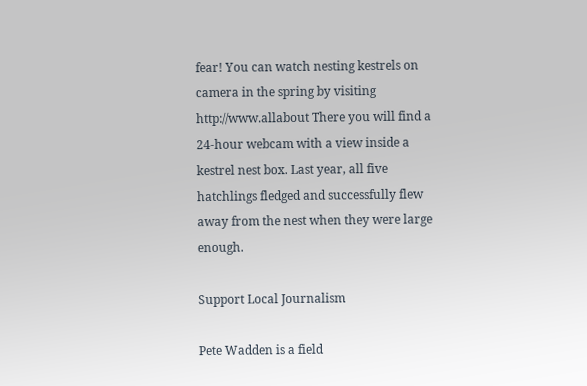fear! You can watch nesting kestrels on camera in the spring by visiting http://www.allabout There you will find a 24-hour webcam with a view inside a kestrel nest box. Last year, all five hatchlings fledged and successfully flew away from the nest when they were large enough.

Support Local Journalism

Pete Wadden is a field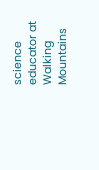science educator at Walking Mountains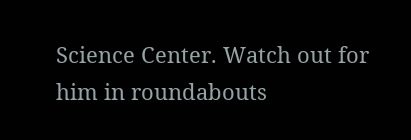Science Center. Watch out for him in roundabouts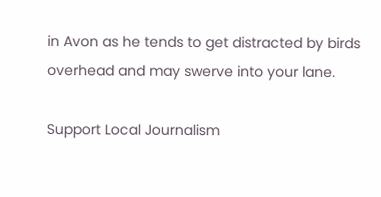in Avon as he tends to get distracted by birds overhead and may swerve into your lane.

Support Local Journalism